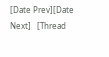[Date Prev][Date Next]   [Thread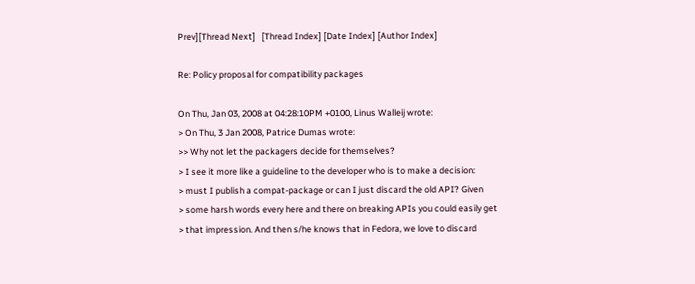Prev][Thread Next]   [Thread Index] [Date Index] [Author Index]

Re: Policy proposal for compatibility packages

On Thu, Jan 03, 2008 at 04:28:10PM +0100, Linus Walleij wrote:
> On Thu, 3 Jan 2008, Patrice Dumas wrote:
>> Why not let the packagers decide for themselves?
> I see it more like a guideline to the developer who is to make a decision:
> must I publish a compat-package or can I just discard the old API? Given
> some harsh words every here and there on breaking APIs you could easily get
> that impression. And then s/he knows that in Fedora, we love to discard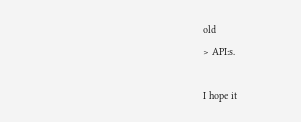old
> API:s.

I hope it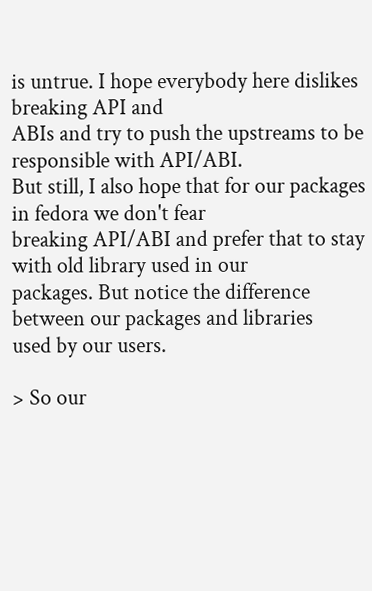is untrue. I hope everybody here dislikes breaking API and
ABIs and try to push the upstreams to be responsible with API/ABI.
But still, I also hope that for our packages in fedora we don't fear
breaking API/ABI and prefer that to stay with old library used in our
packages. But notice the difference between our packages and libraries
used by our users.

> So our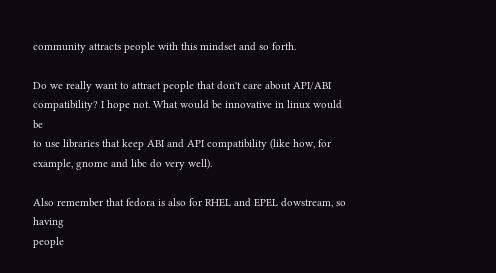community attracts people with this mindset and so forth.

Do we really want to attract people that don't care about API/ABI
compatibility? I hope not. What would be innovative in linux would be
to use libraries that keep ABI and API compatibility (like how, for
example, gnome and libc do very well).

Also remember that fedora is also for RHEL and EPEL dowstream, so having
people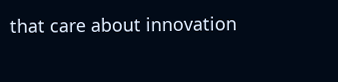that care about innovation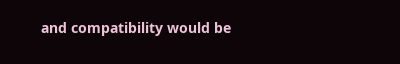and compatibility would be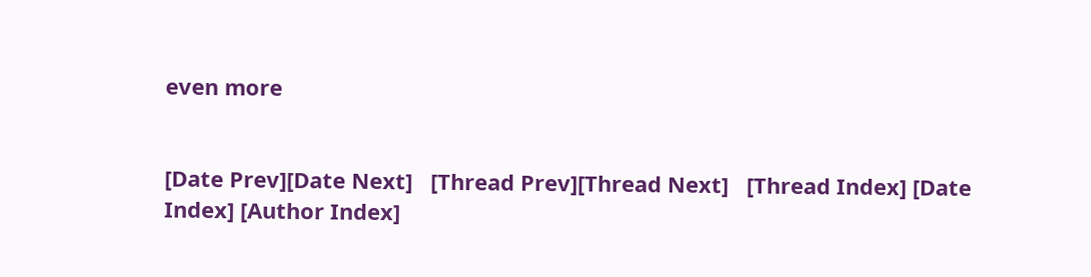even more


[Date Prev][Date Next]   [Thread Prev][Thread Next]   [Thread Index] [Date Index] [Author Index]